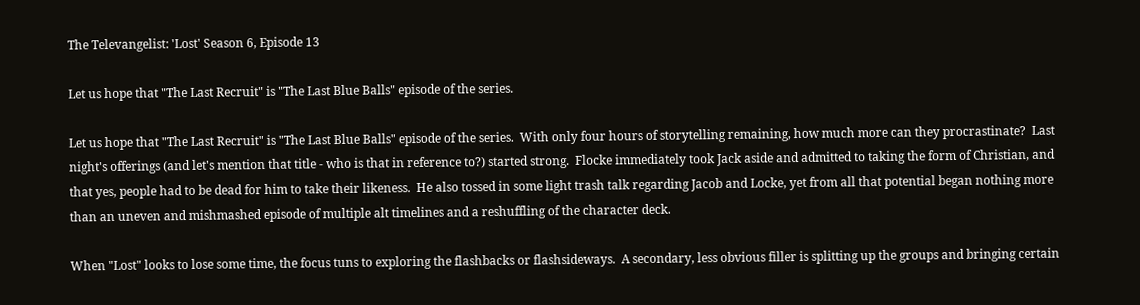The Televangelist: 'Lost' Season 6, Episode 13

Let us hope that "The Last Recruit" is "The Last Blue Balls" episode of the series.

Let us hope that "The Last Recruit" is "The Last Blue Balls" episode of the series.  With only four hours of storytelling remaining, how much more can they procrastinate?  Last night's offerings (and let's mention that title - who is that in reference to?) started strong.  Flocke immediately took Jack aside and admitted to taking the form of Christian, and that yes, people had to be dead for him to take their likeness.  He also tossed in some light trash talk regarding Jacob and Locke, yet from all that potential began nothing more than an uneven and mishmashed episode of multiple alt timelines and a reshuffling of the character deck.

When "Lost" looks to lose some time, the focus tuns to exploring the flashbacks or flashsideways.  A secondary, less obvious filler is splitting up the groups and bringing certain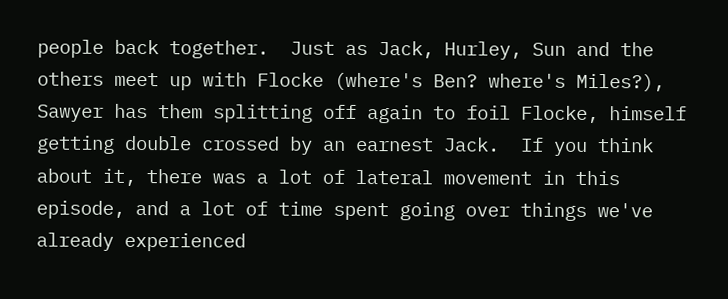people back together.  Just as Jack, Hurley, Sun and the others meet up with Flocke (where's Ben? where's Miles?), Sawyer has them splitting off again to foil Flocke, himself getting double crossed by an earnest Jack.  If you think about it, there was a lot of lateral movement in this episode, and a lot of time spent going over things we've already experienced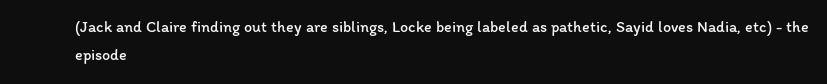(Jack and Claire finding out they are siblings, Locke being labeled as pathetic, Sayid loves Nadia, etc) - the episode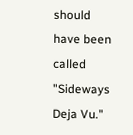should have been called "Sideways Deja Vu."